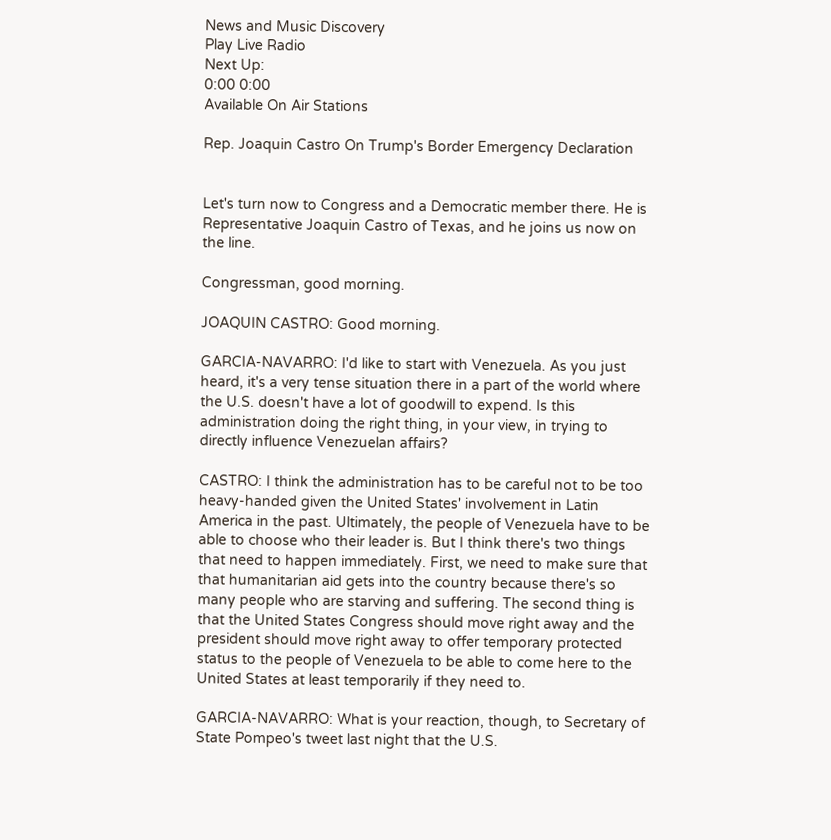News and Music Discovery
Play Live Radio
Next Up:
0:00 0:00
Available On Air Stations

Rep. Joaquin Castro On Trump's Border Emergency Declaration


Let's turn now to Congress and a Democratic member there. He is Representative Joaquin Castro of Texas, and he joins us now on the line.

Congressman, good morning.

JOAQUIN CASTRO: Good morning.

GARCIA-NAVARRO: I'd like to start with Venezuela. As you just heard, it's a very tense situation there in a part of the world where the U.S. doesn't have a lot of goodwill to expend. Is this administration doing the right thing, in your view, in trying to directly influence Venezuelan affairs?

CASTRO: I think the administration has to be careful not to be too heavy-handed given the United States' involvement in Latin America in the past. Ultimately, the people of Venezuela have to be able to choose who their leader is. But I think there's two things that need to happen immediately. First, we need to make sure that that humanitarian aid gets into the country because there's so many people who are starving and suffering. The second thing is that the United States Congress should move right away and the president should move right away to offer temporary protected status to the people of Venezuela to be able to come here to the United States at least temporarily if they need to.

GARCIA-NAVARRO: What is your reaction, though, to Secretary of State Pompeo's tweet last night that the U.S.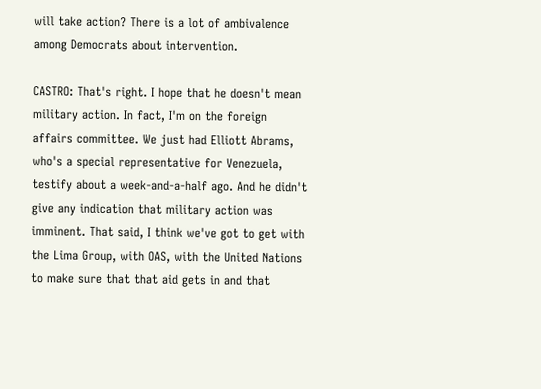will take action? There is a lot of ambivalence among Democrats about intervention.

CASTRO: That's right. I hope that he doesn't mean military action. In fact, I'm on the foreign affairs committee. We just had Elliott Abrams, who's a special representative for Venezuela, testify about a week-and-a-half ago. And he didn't give any indication that military action was imminent. That said, I think we've got to get with the Lima Group, with OAS, with the United Nations to make sure that that aid gets in and that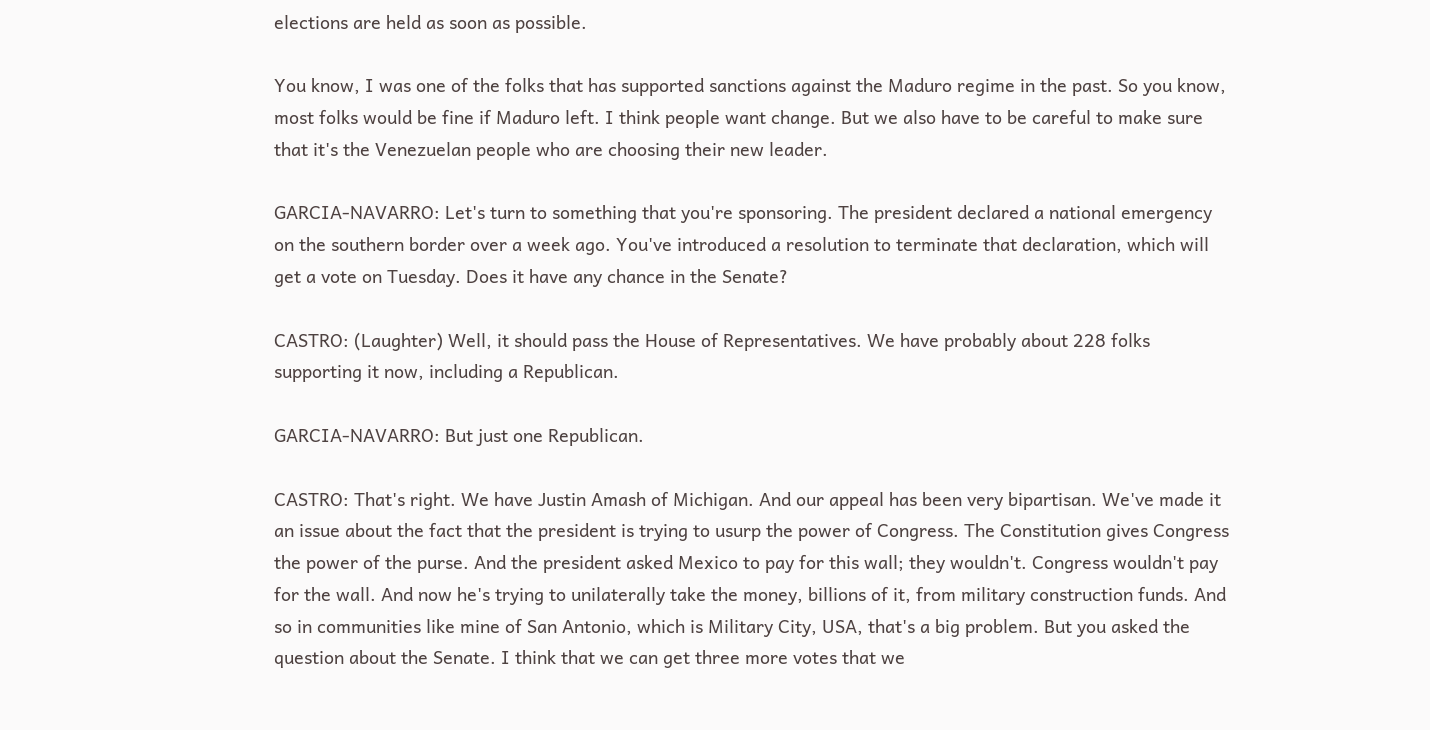elections are held as soon as possible.

You know, I was one of the folks that has supported sanctions against the Maduro regime in the past. So you know, most folks would be fine if Maduro left. I think people want change. But we also have to be careful to make sure that it's the Venezuelan people who are choosing their new leader.

GARCIA-NAVARRO: Let's turn to something that you're sponsoring. The president declared a national emergency on the southern border over a week ago. You've introduced a resolution to terminate that declaration, which will get a vote on Tuesday. Does it have any chance in the Senate?

CASTRO: (Laughter) Well, it should pass the House of Representatives. We have probably about 228 folks supporting it now, including a Republican.

GARCIA-NAVARRO: But just one Republican.

CASTRO: That's right. We have Justin Amash of Michigan. And our appeal has been very bipartisan. We've made it an issue about the fact that the president is trying to usurp the power of Congress. The Constitution gives Congress the power of the purse. And the president asked Mexico to pay for this wall; they wouldn't. Congress wouldn't pay for the wall. And now he's trying to unilaterally take the money, billions of it, from military construction funds. And so in communities like mine of San Antonio, which is Military City, USA, that's a big problem. But you asked the question about the Senate. I think that we can get three more votes that we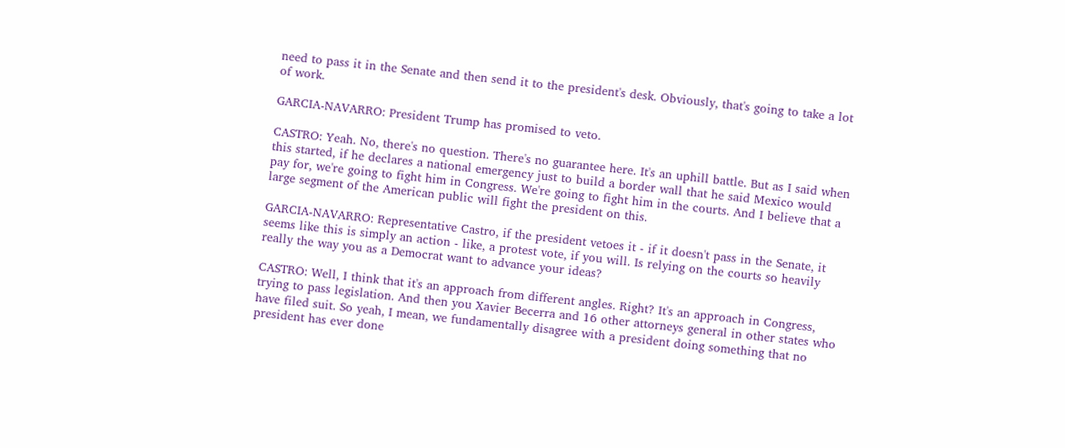need to pass it in the Senate and then send it to the president's desk. Obviously, that's going to take a lot of work.

GARCIA-NAVARRO: President Trump has promised to veto.

CASTRO: Yeah. No, there's no question. There's no guarantee here. It's an uphill battle. But as I said when this started, if he declares a national emergency just to build a border wall that he said Mexico would pay for, we're going to fight him in Congress. We're going to fight him in the courts. And I believe that a large segment of the American public will fight the president on this.

GARCIA-NAVARRO: Representative Castro, if the president vetoes it - if it doesn't pass in the Senate, it seems like this is simply an action - like, a protest vote, if you will. Is relying on the courts so heavily really the way you as a Democrat want to advance your ideas?

CASTRO: Well, I think that it's an approach from different angles. Right? It's an approach in Congress, trying to pass legislation. And then you Xavier Becerra and 16 other attorneys general in other states who have filed suit. So yeah, I mean, we fundamentally disagree with a president doing something that no president has ever done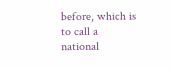before, which is to call a national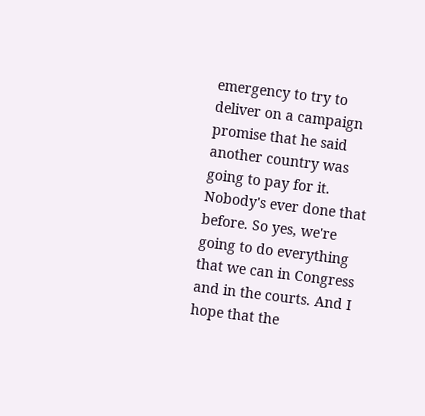emergency to try to deliver on a campaign promise that he said another country was going to pay for it. Nobody's ever done that before. So yes, we're going to do everything that we can in Congress and in the courts. And I hope that the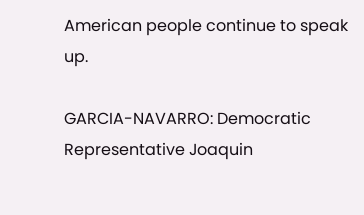American people continue to speak up.

GARCIA-NAVARRO: Democratic Representative Joaquin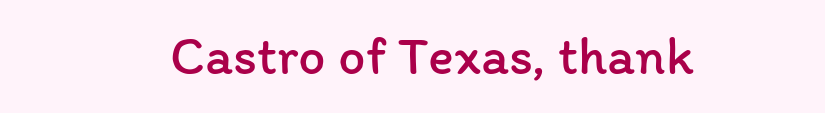Castro of Texas, thank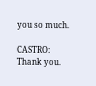you so much.

CASTRO: Thank you.